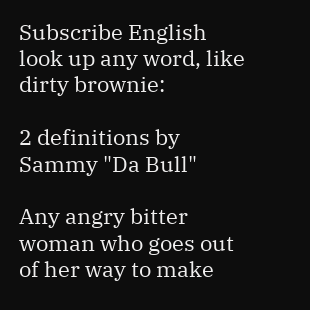Subscribe English
look up any word, like dirty brownie:

2 definitions by Sammy "Da Bull"

Any angry bitter woman who goes out of her way to make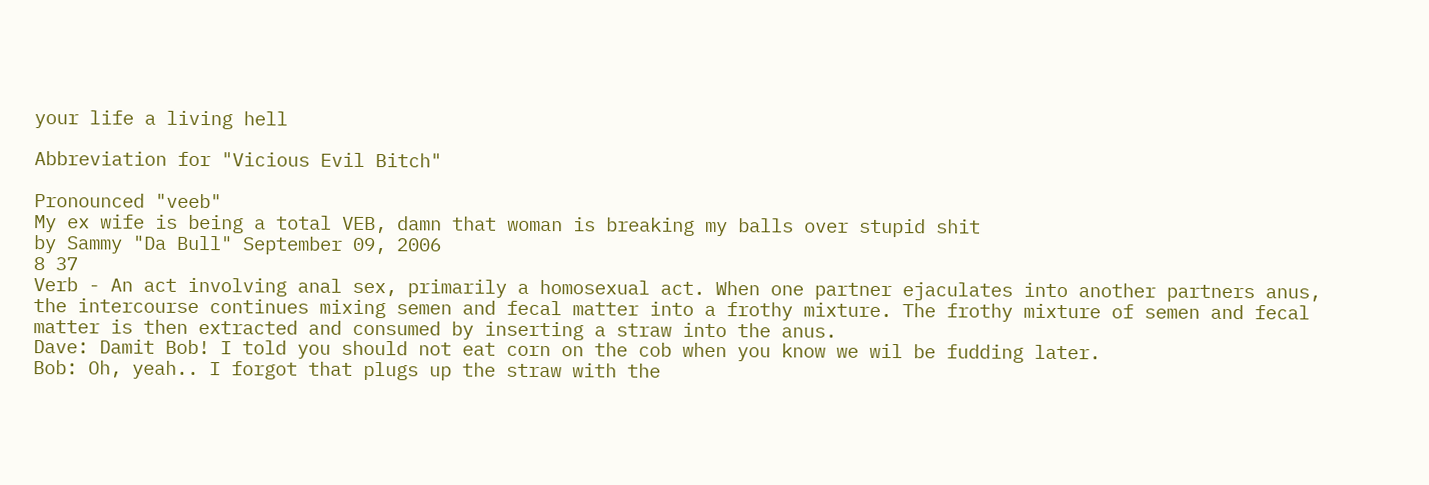your life a living hell

Abbreviation for "Vicious Evil Bitch"

Pronounced "veeb"
My ex wife is being a total VEB, damn that woman is breaking my balls over stupid shit
by Sammy "Da Bull" September 09, 2006
8 37
Verb - An act involving anal sex, primarily a homosexual act. When one partner ejaculates into another partners anus, the intercourse continues mixing semen and fecal matter into a frothy mixture. The frothy mixture of semen and fecal matter is then extracted and consumed by inserting a straw into the anus.
Dave: Damit Bob! I told you should not eat corn on the cob when you know we wil be fudding later.
Bob: Oh, yeah.. I forgot that plugs up the straw with the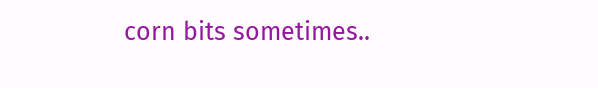corn bits sometimes..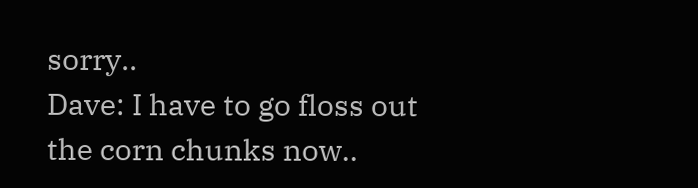sorry..
Dave: I have to go floss out the corn chunks now..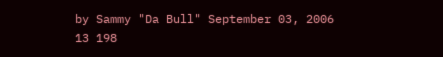by Sammy "Da Bull" September 03, 2006
13 198